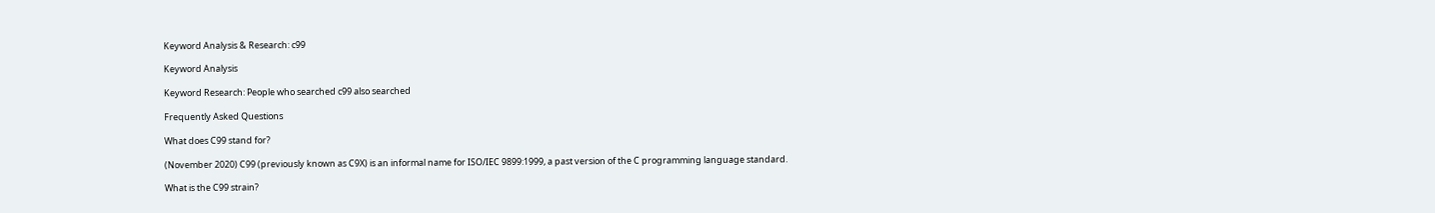Keyword Analysis & Research: c99

Keyword Analysis

Keyword Research: People who searched c99 also searched

Frequently Asked Questions

What does C99 stand for?

(November 2020) C99 (previously known as C9X) is an informal name for ISO/IEC 9899:1999, a past version of the C programming language standard.

What is the C99 strain?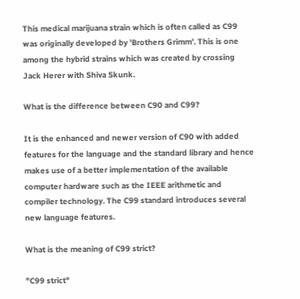This medical marijuana strain which is often called as C99 was originally developed by 'Brothers Grimm'. This is one among the hybrid strains which was created by crossing Jack Herer with Shiva Skunk.

What is the difference between C90 and C99?

It is the enhanced and newer version of C90 with added features for the language and the standard library and hence makes use of a better implementation of the available computer hardware such as the IEEE arithmetic and compiler technology. The C99 standard introduces several new language features.

What is the meaning of C99 strict?

"C99 strict"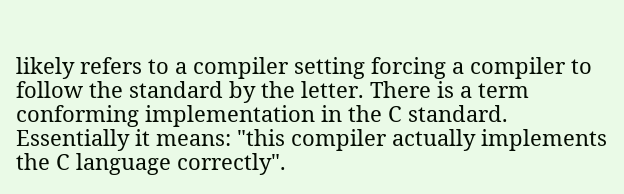likely refers to a compiler setting forcing a compiler to follow the standard by the letter. There is a term conforming implementation in the C standard. Essentially it means: "this compiler actually implements the C language correctly".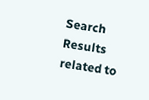Search Results related to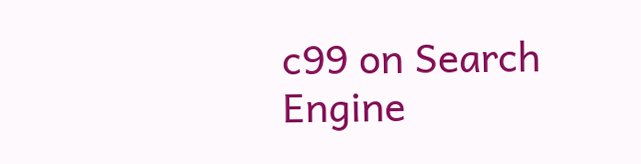c99 on Search Engine